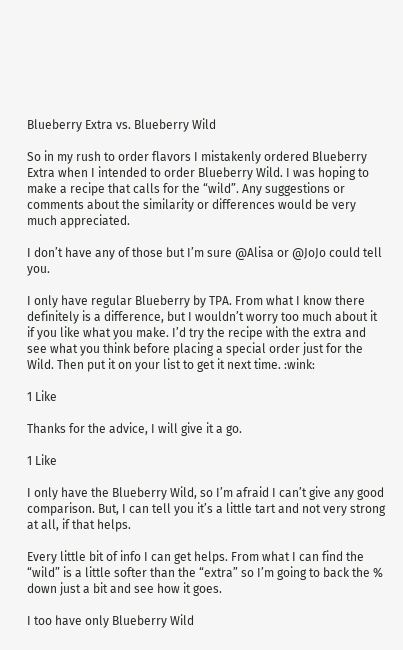Blueberry Extra vs. Blueberry Wild

So in my rush to order flavors I mistakenly ordered Blueberry Extra when I intended to order Blueberry Wild. I was hoping to make a recipe that calls for the “wild”. Any suggestions or comments about the similarity or differences would be very much appreciated.

I don’t have any of those but I’m sure @Alisa or @JoJo could tell you.

I only have regular Blueberry by TPA. From what I know there definitely is a difference, but I wouldn’t worry too much about it if you like what you make. I’d try the recipe with the extra and see what you think before placing a special order just for the Wild. Then put it on your list to get it next time. :wink:

1 Like

Thanks for the advice, I will give it a go.

1 Like

I only have the Blueberry Wild, so I’m afraid I can’t give any good comparison. But, I can tell you it’s a little tart and not very strong at all, if that helps.

Every little bit of info I can get helps. From what I can find the “wild” is a little softer than the “extra” so I’m going to back the % down just a bit and see how it goes.

I too have only Blueberry Wild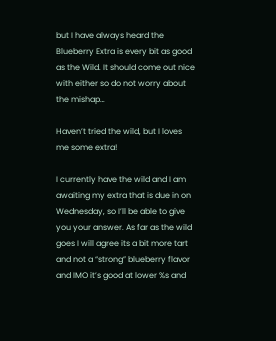but I have always heard the Blueberry Extra is every bit as good as the Wild. It should come out nice with either so do not worry about the mishap…

Haven’t tried the wild, but I loves me some extra!

I currently have the wild and I am awaiting my extra that is due in on Wednesday, so I’ll be able to give you your answer. As far as the wild goes I will agree its a bit more tart and not a “strong” blueberry flavor and IMO it’s good at lower %s and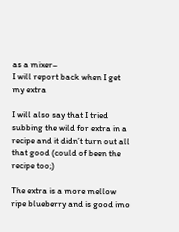as a mixer–
I will report back when I get my extra

I will also say that I tried subbing the wild for extra in a recipe and it didn’t turn out all that good (could of been the recipe too;)

The extra is a more mellow ripe blueberry and is good imo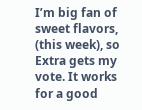I’m big fan of sweet flavors, (this week), so Extra gets my vote. It works for a good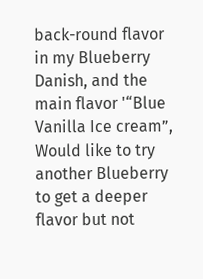back-round flavor in my Blueberry Danish, and the main flavor '“Blue Vanilla Ice cream”, Would like to try another Blueberry to get a deeper flavor but not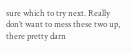sure which to try next. Really don’t want to mess these two up, there pretty darn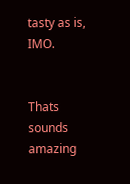tasty as is, IMO.


Thats sounds amazing